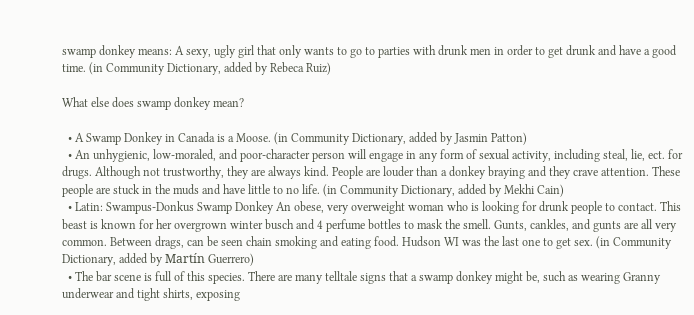swamp donkey means: A sexy, ugly girl that only wants to go to parties with drunk men in order to get drunk and have a good time. (in Community Dictionary, added by Rebeca Ruiz)

What else does swamp donkey mean?

  • A Swamp Donkey in Canada is a Moose. (in Community Dictionary, added by Jasmin Patton)
  • An unhygienic, low-moraled, and poor-character person will engage in any form of sexual activity, including steal, lie, ect. for drugs. Although not trustworthy, they are always kind. People are louder than a donkey braying and they crave attention. These people are stuck in the muds and have little to no life. (in Community Dictionary, added by Mekhi Cain)
  • Latin: Swampus-Donkus Swamp Donkey An obese, very overweight woman who is looking for drunk people to contact. This beast is known for her overgrown winter busch and 4 perfume bottles to mask the smell. Gunts, cankles, and gunts are all very common. Between drags, can be seen chain smoking and eating food. Hudson WI was the last one to get sex. (in Community Dictionary, added by Martín Guerrero)
  • The bar scene is full of this species. There are many telltale signs that a swamp donkey might be, such as wearing Granny underwear and tight shirts, exposing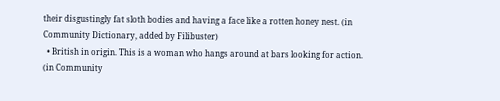their disgustingly fat sloth bodies and having a face like a rotten honey nest. (in Community Dictionary, added by Filibuster)
  • British in origin. This is a woman who hangs around at bars looking for action. (in Community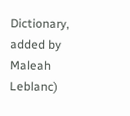Dictionary, added by Maleah Leblanc)